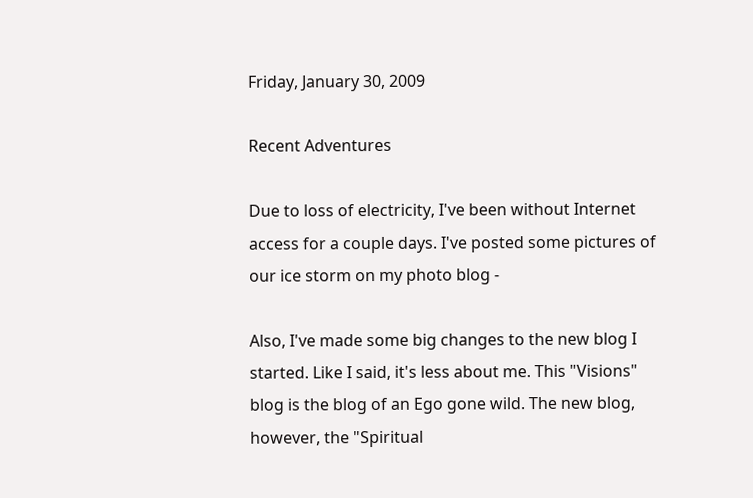Friday, January 30, 2009

Recent Adventures

Due to loss of electricity, I've been without Internet access for a couple days. I've posted some pictures of our ice storm on my photo blog -

Also, I've made some big changes to the new blog I started. Like I said, it's less about me. This "Visions" blog is the blog of an Ego gone wild. The new blog, however, the "Spiritual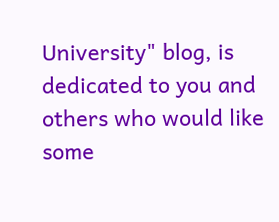University" blog, is dedicated to you and others who would like some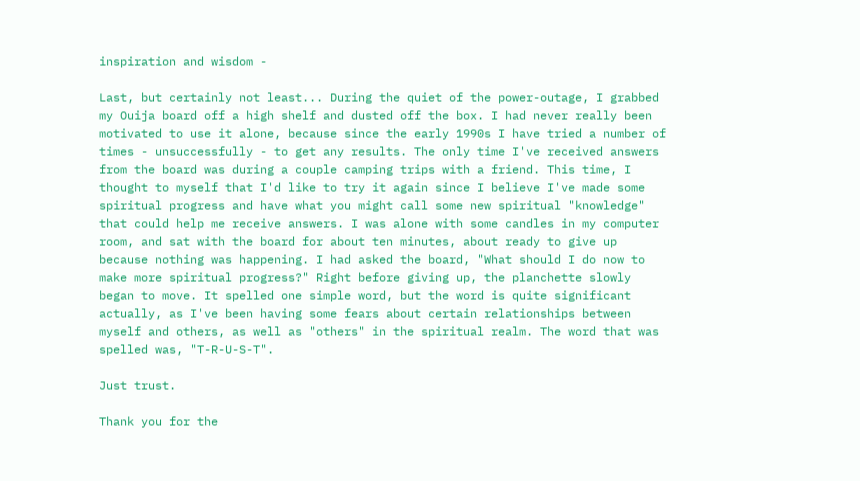inspiration and wisdom -

Last, but certainly not least... During the quiet of the power-outage, I grabbed my Ouija board off a high shelf and dusted off the box. I had never really been motivated to use it alone, because since the early 1990s I have tried a number of times - unsuccessfully - to get any results. The only time I've received answers from the board was during a couple camping trips with a friend. This time, I thought to myself that I'd like to try it again since I believe I've made some spiritual progress and have what you might call some new spiritual "knowledge" that could help me receive answers. I was alone with some candles in my computer room, and sat with the board for about ten minutes, about ready to give up because nothing was happening. I had asked the board, "What should I do now to make more spiritual progress?" Right before giving up, the planchette slowly began to move. It spelled one simple word, but the word is quite significant actually, as I've been having some fears about certain relationships between myself and others, as well as "others" in the spiritual realm. The word that was spelled was, "T-R-U-S-T".

Just trust.

Thank you for the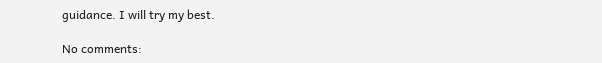guidance. I will try my best.

No comments: